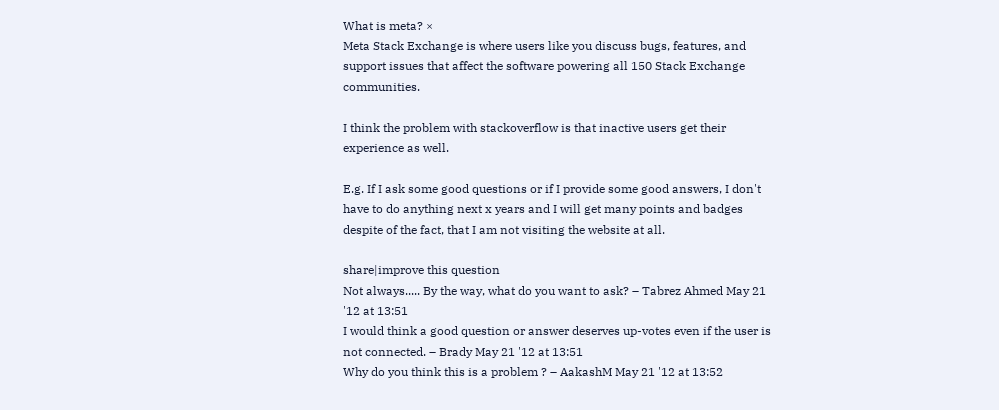What is meta? ×
Meta Stack Exchange is where users like you discuss bugs, features, and support issues that affect the software powering all 150 Stack Exchange communities.

I think the problem with stackoverflow is that inactive users get their experience as well.

E.g. If I ask some good questions or if I provide some good answers, I don't have to do anything next x years and I will get many points and badges despite of the fact, that I am not visiting the website at all.

share|improve this question
Not always..... By the way, what do you want to ask? – Tabrez Ahmed May 21 '12 at 13:51
I would think a good question or answer deserves up-votes even if the user is not connected. – Brady May 21 '12 at 13:51
Why do you think this is a problem ? – AakashM May 21 '12 at 13:52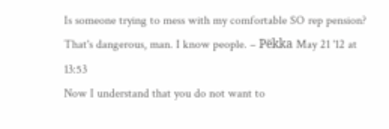Is someone trying to mess with my comfortable SO rep pension? That's dangerous, man. I know people. – Pëkka May 21 '12 at 13:53
Now I understand that you do not want to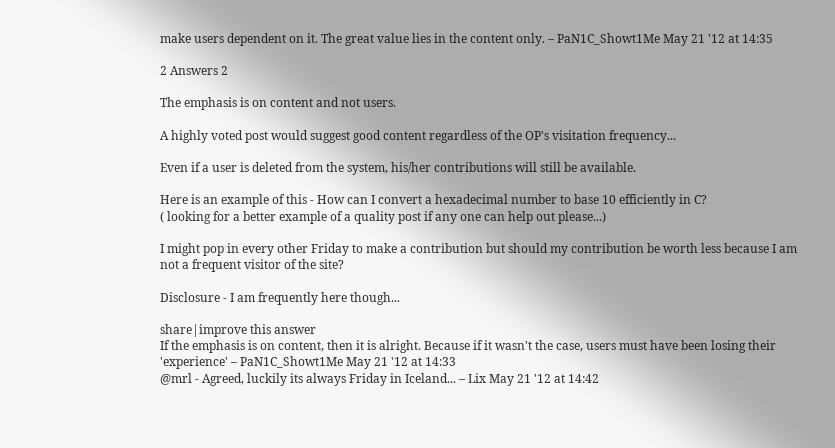make users dependent on it. The great value lies in the content only. – PaN1C_Showt1Me May 21 '12 at 14:35

2 Answers 2

The emphasis is on content and not users.

A highly voted post would suggest good content regardless of the OP's visitation frequency...

Even if a user is deleted from the system, his/her contributions will still be available.

Here is an example of this - How can I convert a hexadecimal number to base 10 efficiently in C?
( looking for a better example of a quality post if any one can help out please...)

I might pop in every other Friday to make a contribution but should my contribution be worth less because I am not a frequent visitor of the site?

Disclosure - I am frequently here though...

share|improve this answer
If the emphasis is on content, then it is alright. Because if it wasn't the case, users must have been losing their 'experience' – PaN1C_Showt1Me May 21 '12 at 14:33
@mrl - Agreed, luckily its always Friday in Iceland... – Lix May 21 '12 at 14:42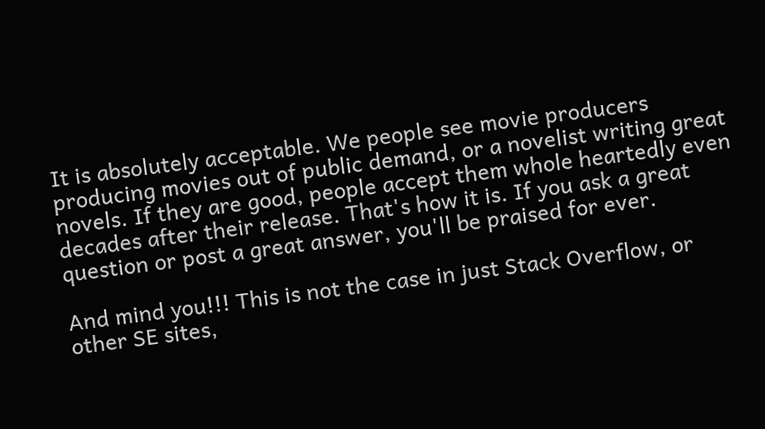It is absolutely acceptable. We people see movie producers producing movies out of public demand, or a novelist writing great novels. If they are good, people accept them whole heartedly even decades after their release. That's how it is. If you ask a great question or post a great answer, you'll be praised for ever.

And mind you!!! This is not the case in just Stack Overflow, or other SE sites,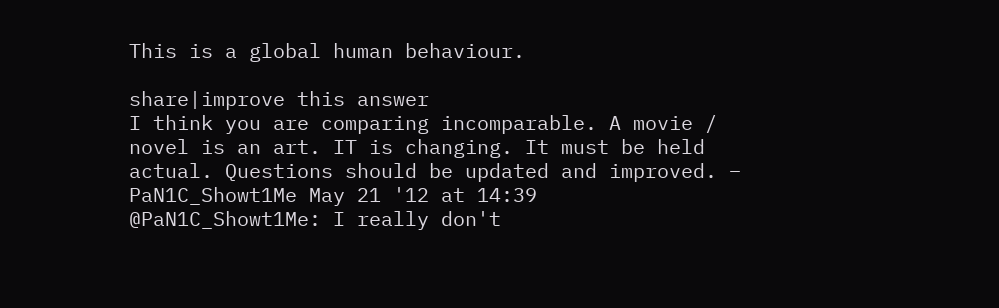This is a global human behaviour.

share|improve this answer
I think you are comparing incomparable. A movie / novel is an art. IT is changing. It must be held actual. Questions should be updated and improved. – PaN1C_Showt1Me May 21 '12 at 14:39
@PaN1C_Showt1Me: I really don't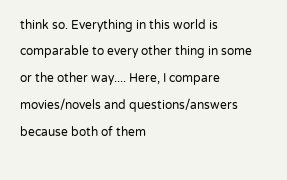think so. Everything in this world is comparable to every other thing in some or the other way.... Here, I compare movies/novels and questions/answers because both of them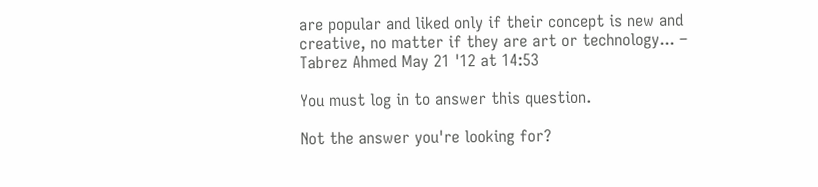are popular and liked only if their concept is new and creative, no matter if they are art or technology... – Tabrez Ahmed May 21 '12 at 14:53

You must log in to answer this question.

Not the answer you're looking for?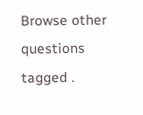Browse other questions tagged .